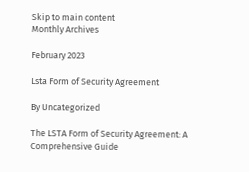Skip to main content
Monthly Archives

February 2023

Lsta Form of Security Agreement

By Uncategorized

The LSTA Form of Security Agreement: A Comprehensive Guide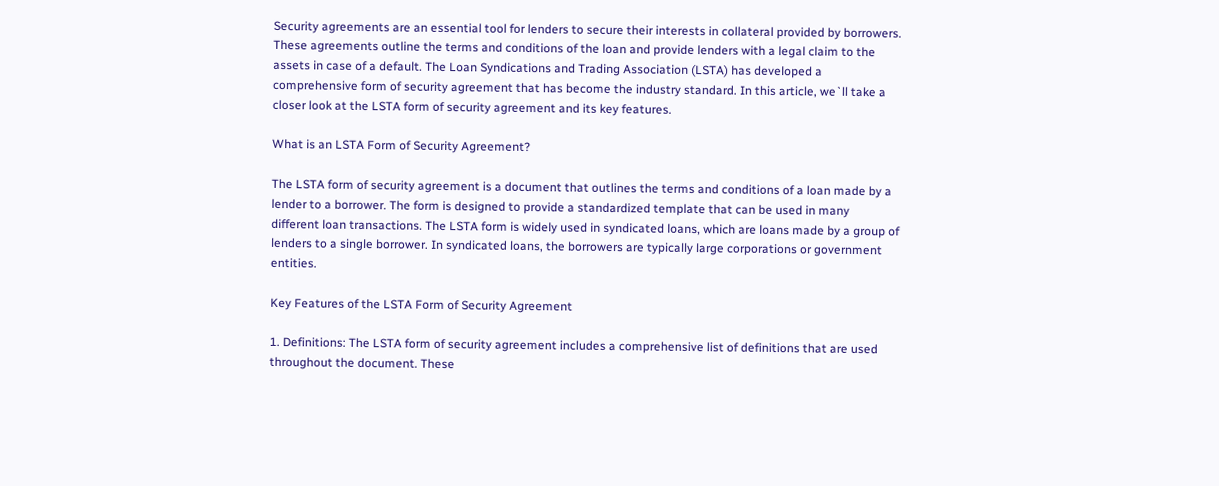Security agreements are an essential tool for lenders to secure their interests in collateral provided by borrowers. These agreements outline the terms and conditions of the loan and provide lenders with a legal claim to the assets in case of a default. The Loan Syndications and Trading Association (LSTA) has developed a comprehensive form of security agreement that has become the industry standard. In this article, we`ll take a closer look at the LSTA form of security agreement and its key features.

What is an LSTA Form of Security Agreement?

The LSTA form of security agreement is a document that outlines the terms and conditions of a loan made by a lender to a borrower. The form is designed to provide a standardized template that can be used in many different loan transactions. The LSTA form is widely used in syndicated loans, which are loans made by a group of lenders to a single borrower. In syndicated loans, the borrowers are typically large corporations or government entities.

Key Features of the LSTA Form of Security Agreement

1. Definitions: The LSTA form of security agreement includes a comprehensive list of definitions that are used throughout the document. These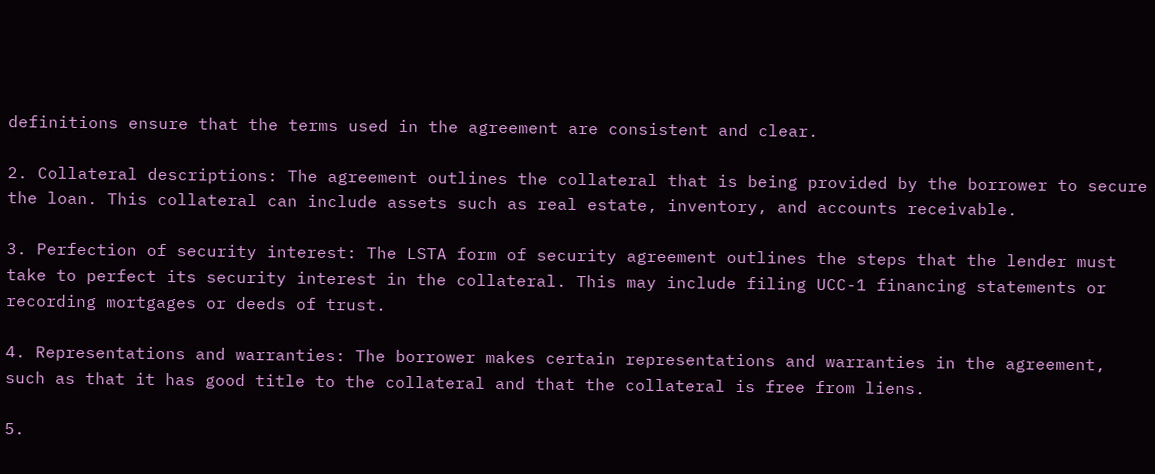definitions ensure that the terms used in the agreement are consistent and clear.

2. Collateral descriptions: The agreement outlines the collateral that is being provided by the borrower to secure the loan. This collateral can include assets such as real estate, inventory, and accounts receivable.

3. Perfection of security interest: The LSTA form of security agreement outlines the steps that the lender must take to perfect its security interest in the collateral. This may include filing UCC-1 financing statements or recording mortgages or deeds of trust.

4. Representations and warranties: The borrower makes certain representations and warranties in the agreement, such as that it has good title to the collateral and that the collateral is free from liens.

5.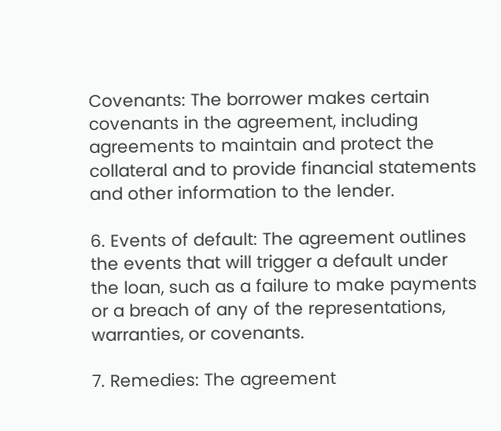Covenants: The borrower makes certain covenants in the agreement, including agreements to maintain and protect the collateral and to provide financial statements and other information to the lender.

6. Events of default: The agreement outlines the events that will trigger a default under the loan, such as a failure to make payments or a breach of any of the representations, warranties, or covenants.

7. Remedies: The agreement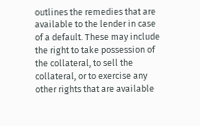outlines the remedies that are available to the lender in case of a default. These may include the right to take possession of the collateral, to sell the collateral, or to exercise any other rights that are available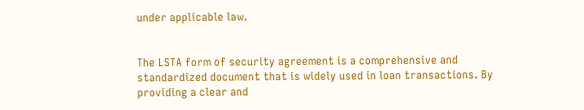under applicable law.


The LSTA form of security agreement is a comprehensive and standardized document that is widely used in loan transactions. By providing a clear and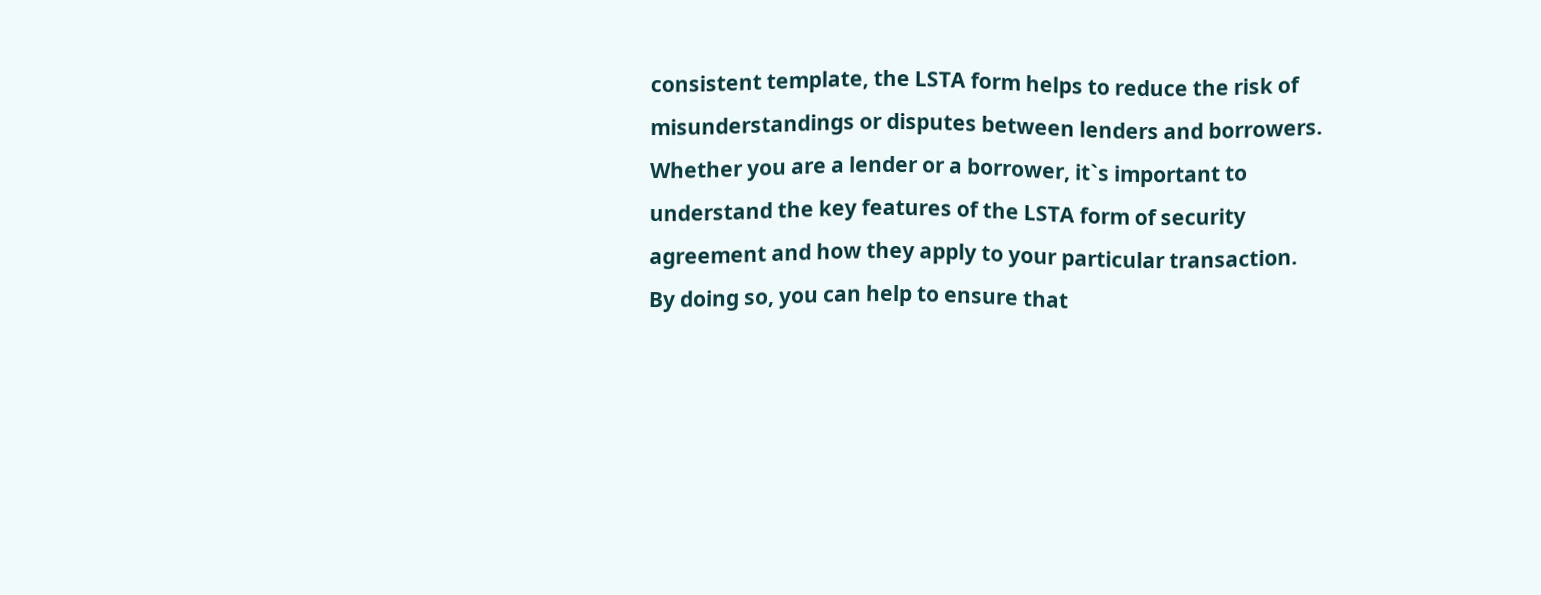consistent template, the LSTA form helps to reduce the risk of misunderstandings or disputes between lenders and borrowers. Whether you are a lender or a borrower, it`s important to understand the key features of the LSTA form of security agreement and how they apply to your particular transaction. By doing so, you can help to ensure that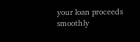your loan proceeds smoothly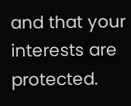and that your interests are protected.